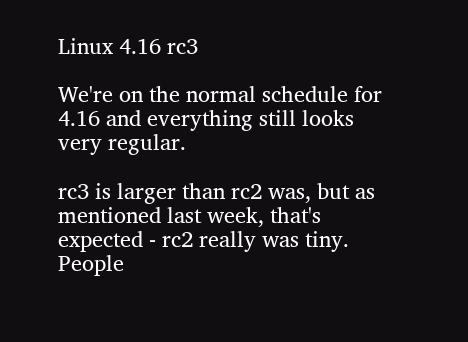Linux 4.16 rc3

We're on the normal schedule for 4.16 and everything still looks very regular.

rc3 is larger than rc2 was, but as mentioned last week, that's
expected - rc2 really was tiny. People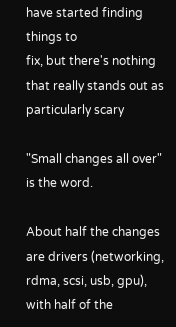have started finding things to
fix, but there's nothing that really stands out as particularly scary

"Small changes all over" is the word.

About half the changes are drivers (networking, rdma, scsi, usb, gpu),
with half of the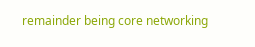remainder being core networking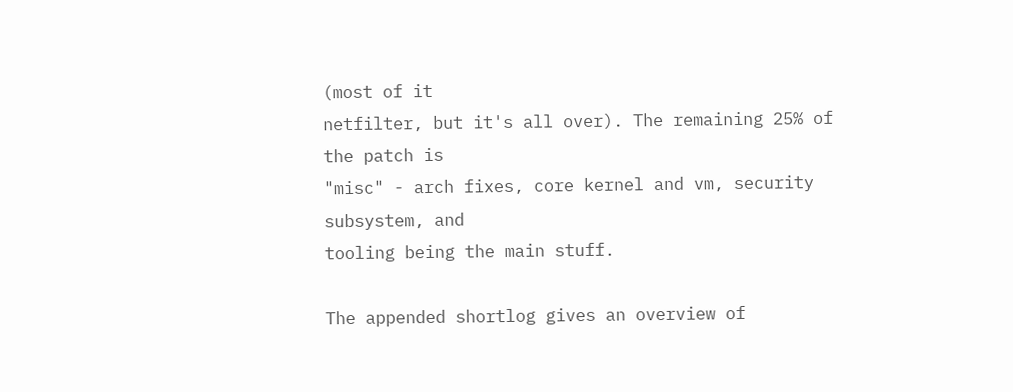(most of it
netfilter, but it's all over). The remaining 25% of the patch is
"misc" - arch fixes, core kernel and vm, security subsystem, and
tooling being the main stuff.

The appended shortlog gives an overview of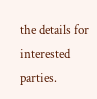the details for interested parties.